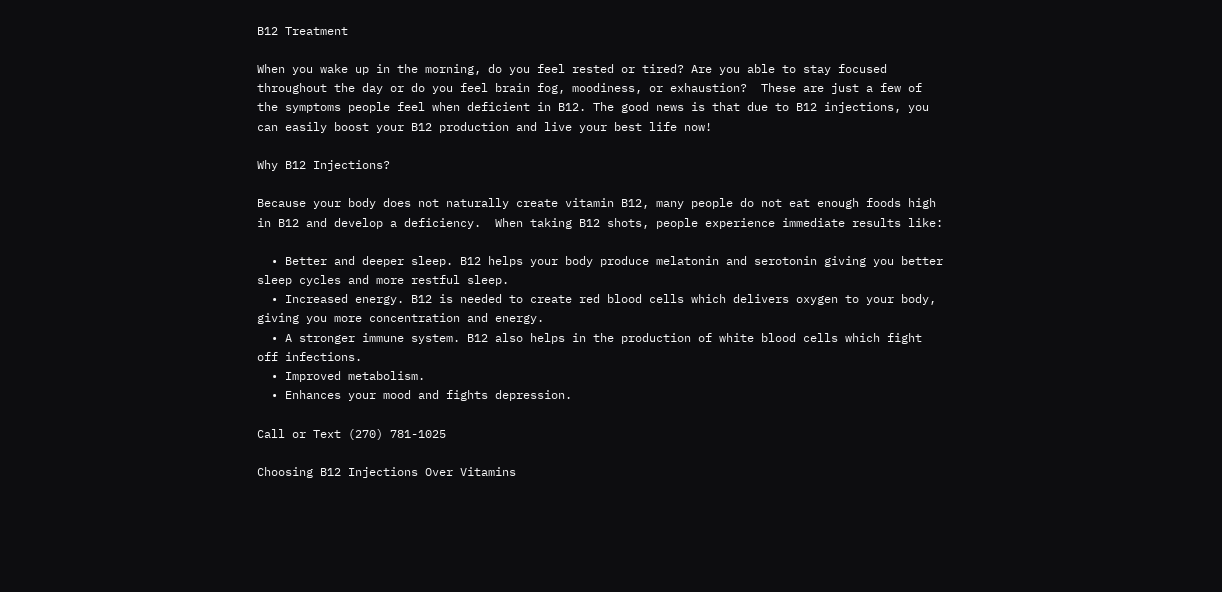B12 Treatment

When you wake up in the morning, do you feel rested or tired? Are you able to stay focused throughout the day or do you feel brain fog, moodiness, or exhaustion?  These are just a few of the symptoms people feel when deficient in B12. The good news is that due to B12 injections, you can easily boost your B12 production and live your best life now!

Why B12 Injections?

Because your body does not naturally create vitamin B12, many people do not eat enough foods high in B12 and develop a deficiency.  When taking B12 shots, people experience immediate results like:

  • Better and deeper sleep. B12 helps your body produce melatonin and serotonin giving you better sleep cycles and more restful sleep.
  • Increased energy. B12 is needed to create red blood cells which delivers oxygen to your body, giving you more concentration and energy.
  • A stronger immune system. B12 also helps in the production of white blood cells which fight off infections.
  • Improved metabolism.
  • Enhances your mood and fights depression.

Call or Text (270) 781-1025

Choosing B12 Injections Over Vitamins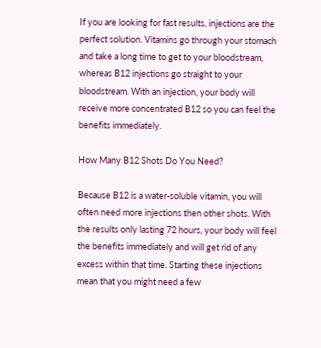If you are looking for fast results, injections are the perfect solution. Vitamins go through your stomach and take a long time to get to your bloodstream, whereas B12 injections go straight to your bloodstream. With an injection, your body will receive more concentrated B12 so you can feel the benefits immediately.

How Many B12 Shots Do You Need?

Because B12 is a water-soluble vitamin, you will often need more injections then other shots. With the results only lasting 72 hours, your body will feel the benefits immediately and will get rid of any excess within that time. Starting these injections mean that you might need a few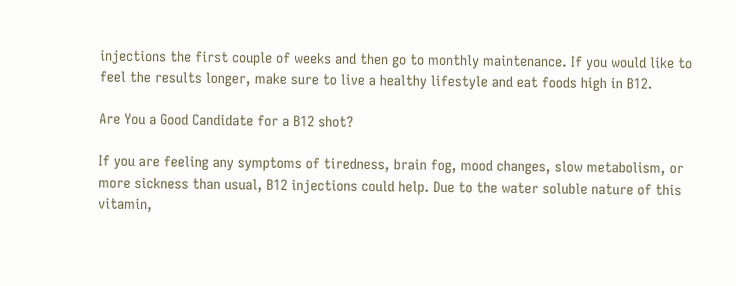injections the first couple of weeks and then go to monthly maintenance. If you would like to feel the results longer, make sure to live a healthy lifestyle and eat foods high in B12.

Are You a Good Candidate for a B12 shot?

If you are feeling any symptoms of tiredness, brain fog, mood changes, slow metabolism, or more sickness than usual, B12 injections could help. Due to the water soluble nature of this vitamin,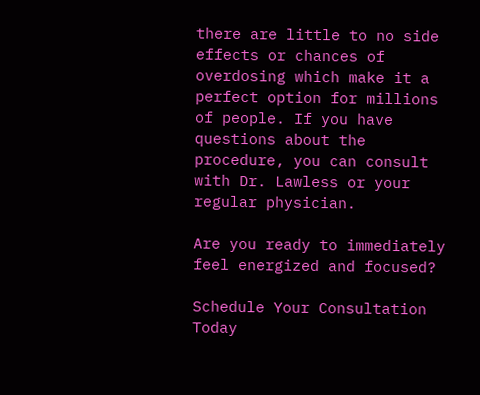there are little to no side effects or chances of overdosing which make it a perfect option for millions of people. If you have questions about the procedure, you can consult with Dr. Lawless or your regular physician.

Are you ready to immediately feel energized and focused?

Schedule Your Consultation Today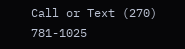Call or Text (270) 781-1025